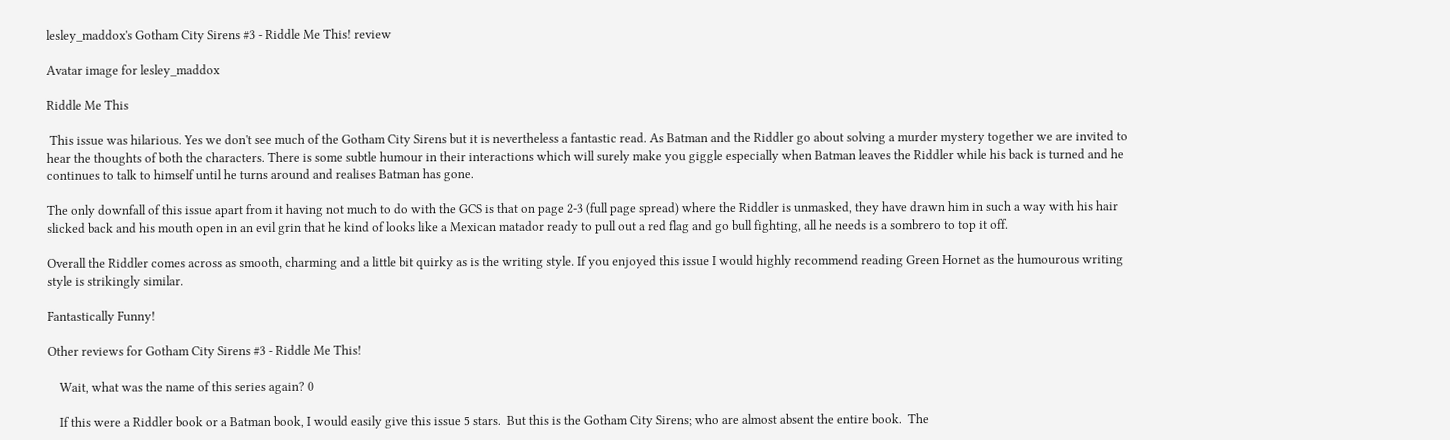lesley_maddox's Gotham City Sirens #3 - Riddle Me This! review

Avatar image for lesley_maddox

Riddle Me This

 This issue was hilarious. Yes we don't see much of the Gotham City Sirens but it is nevertheless a fantastic read. As Batman and the Riddler go about solving a murder mystery together we are invited to hear the thoughts of both the characters. There is some subtle humour in their interactions which will surely make you giggle especially when Batman leaves the Riddler while his back is turned and he continues to talk to himself until he turns around and realises Batman has gone.

The only downfall of this issue apart from it having not much to do with the GCS is that on page 2-3 (full page spread) where the Riddler is unmasked, they have drawn him in such a way with his hair slicked back and his mouth open in an evil grin that he kind of looks like a Mexican matador ready to pull out a red flag and go bull fighting, all he needs is a sombrero to top it off.

Overall the Riddler comes across as smooth, charming and a little bit quirky as is the writing style. If you enjoyed this issue I would highly recommend reading Green Hornet as the humourous writing style is strikingly similar.

Fantastically Funny!

Other reviews for Gotham City Sirens #3 - Riddle Me This!

    Wait, what was the name of this series again? 0

    If this were a Riddler book or a Batman book, I would easily give this issue 5 stars.  But this is the Gotham City Sirens; who are almost absent the entire book.  The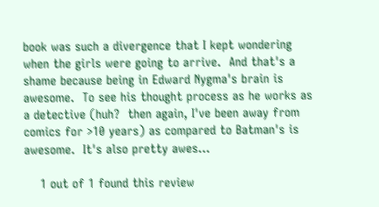book was such a divergence that I kept wondering when the girls were going to arrive.  And that's a shame because being in Edward Nygma's brain is awesome.  To see his thought process as he works as a detective (huh?  then again, I've been away from comics for >10 years) as compared to Batman's is awesome.  It's also pretty awes...

    1 out of 1 found this review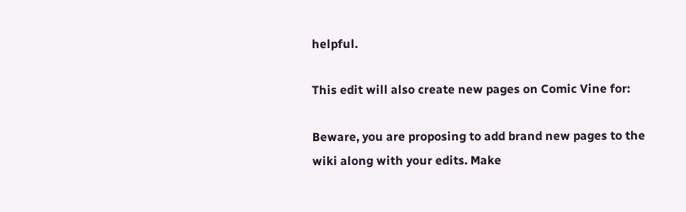helpful.

This edit will also create new pages on Comic Vine for:

Beware, you are proposing to add brand new pages to the wiki along with your edits. Make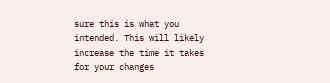sure this is what you intended. This will likely increase the time it takes for your changes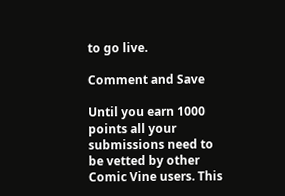to go live.

Comment and Save

Until you earn 1000 points all your submissions need to be vetted by other Comic Vine users. This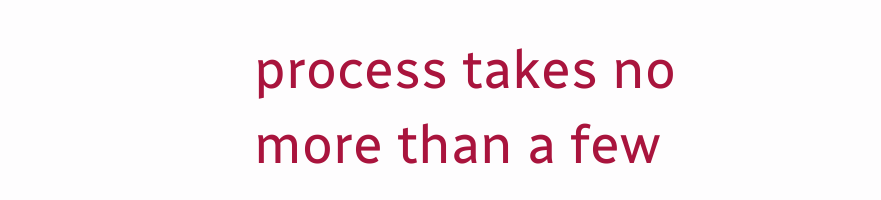process takes no more than a few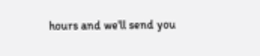hours and we'll send you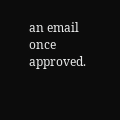an email once approved.